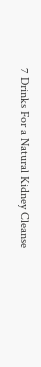7 Drinks For a Natural Kidney Cleanse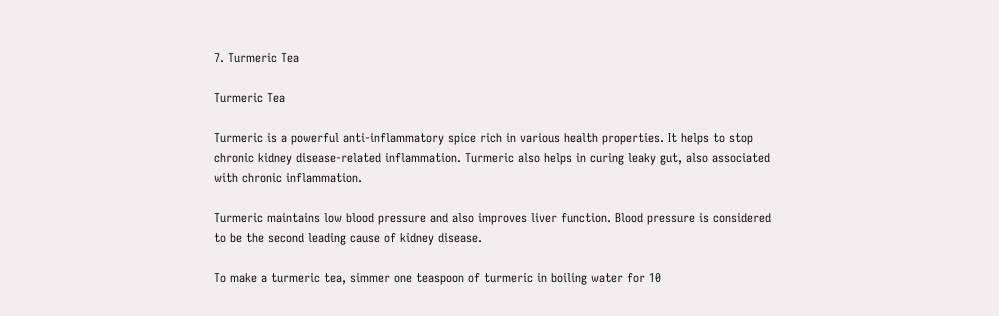7. Turmeric Tea

Turmeric Tea

Turmeric is a powerful anti-inflammatory spice rich in various health properties. It helps to stop chronic kidney disease-related inflammation. Turmeric also helps in curing leaky gut, also associated with chronic inflammation.

Turmeric maintains low blood pressure and also improves liver function. Blood pressure is considered to be the second leading cause of kidney disease.

To make a turmeric tea, simmer one teaspoon of turmeric in boiling water for 10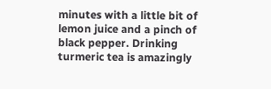minutes with a little bit of lemon juice and a pinch of black pepper. Drinking turmeric tea is amazingly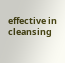effective in cleansing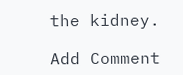the kidney.

Add Comment